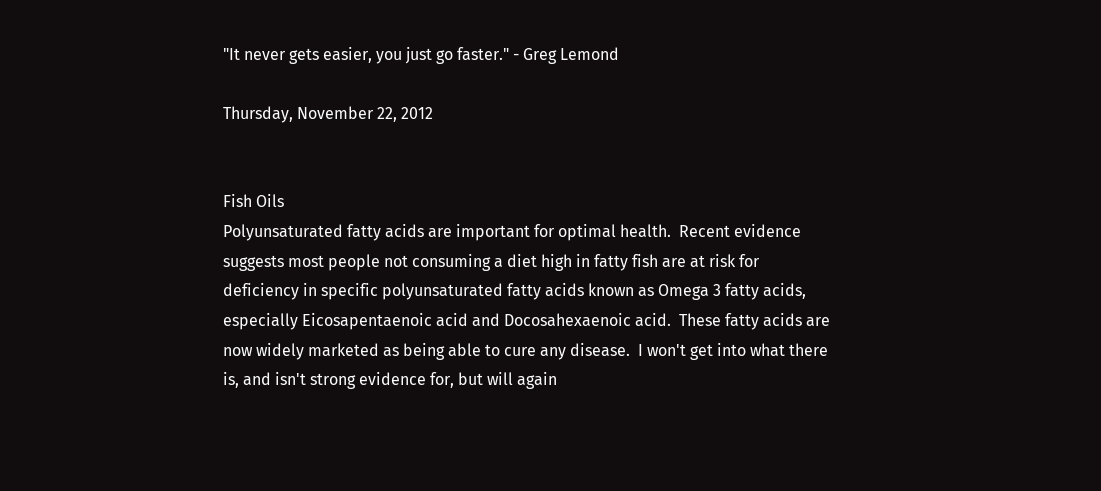"It never gets easier, you just go faster." - Greg Lemond

Thursday, November 22, 2012


Fish Oils
Polyunsaturated fatty acids are important for optimal health.  Recent evidence suggests most people not consuming a diet high in fatty fish are at risk for deficiency in specific polyunsaturated fatty acids known as Omega 3 fatty acids, especially Eicosapentaenoic acid and Docosahexaenoic acid.  These fatty acids are now widely marketed as being able to cure any disease.  I won't get into what there is, and isn't strong evidence for, but will again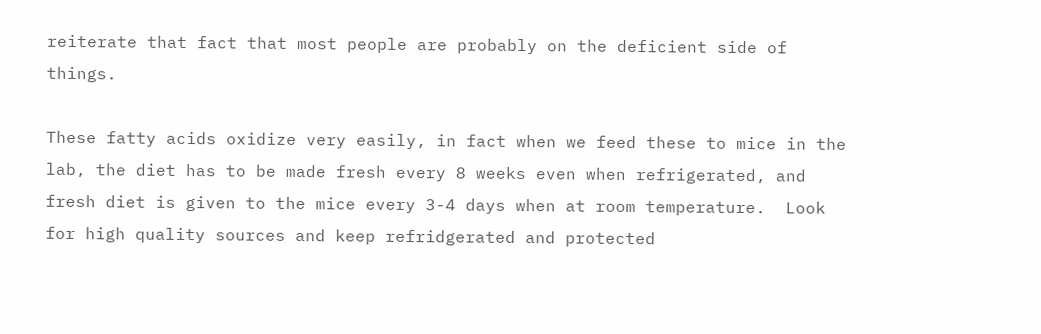reiterate that fact that most people are probably on the deficient side of things.

These fatty acids oxidize very easily, in fact when we feed these to mice in the lab, the diet has to be made fresh every 8 weeks even when refrigerated, and fresh diet is given to the mice every 3-4 days when at room temperature.  Look for high quality sources and keep refridgerated and protected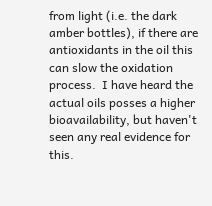from light (i.e. the dark amber bottles), if there are antioxidants in the oil this can slow the oxidation process.  I have heard the actual oils posses a higher bioavailability, but haven't seen any real evidence for this.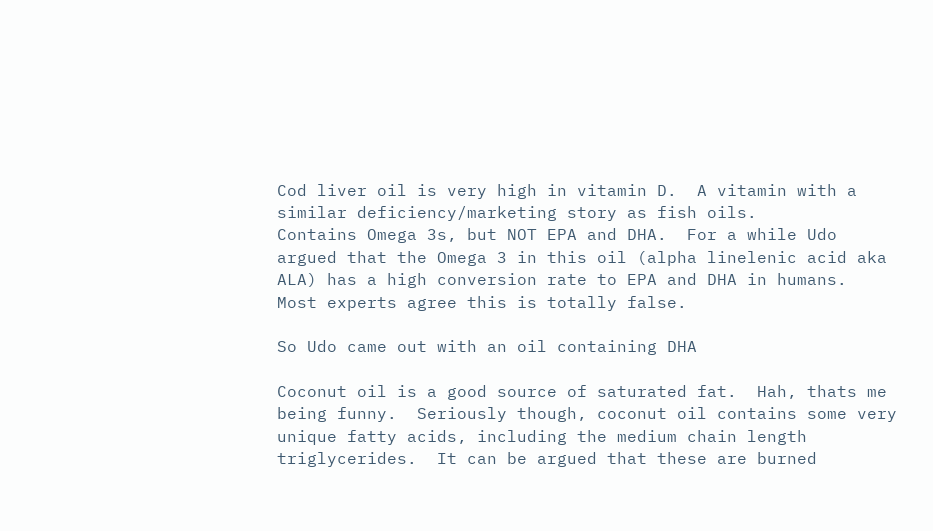Cod liver oil is very high in vitamin D.  A vitamin with a similar deficiency/marketing story as fish oils.
Contains Omega 3s, but NOT EPA and DHA.  For a while Udo argued that the Omega 3 in this oil (alpha linelenic acid aka ALA) has a high conversion rate to EPA and DHA in humans.  Most experts agree this is totally false.

So Udo came out with an oil containing DHA

Coconut oil is a good source of saturated fat.  Hah, thats me being funny.  Seriously though, coconut oil contains some very unique fatty acids, including the medium chain length triglycerides.  It can be argued that these are burned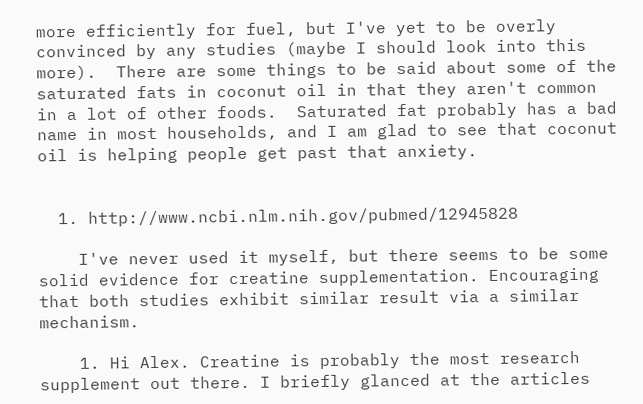more efficiently for fuel, but I've yet to be overly convinced by any studies (maybe I should look into this more).  There are some things to be said about some of the saturated fats in coconut oil in that they aren't common in a lot of other foods.  Saturated fat probably has a bad name in most households, and I am glad to see that coconut oil is helping people get past that anxiety.


  1. http://www.ncbi.nlm.nih.gov/pubmed/12945828

    I've never used it myself, but there seems to be some solid evidence for creatine supplementation. Encouraging that both studies exhibit similar result via a similar mechanism.

    1. Hi Alex. Creatine is probably the most research supplement out there. I briefly glanced at the articles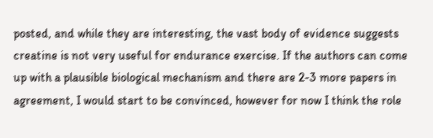posted, and while they are interesting, the vast body of evidence suggests creatine is not very useful for endurance exercise. If the authors can come up with a plausible biological mechanism and there are 2-3 more papers in agreement, I would start to be convinced, however for now I think the role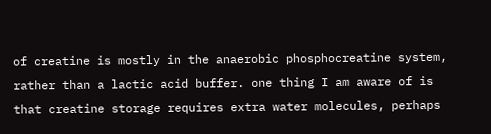of creatine is mostly in the anaerobic phosphocreatine system, rather than a lactic acid buffer. one thing I am aware of is that creatine storage requires extra water molecules, perhaps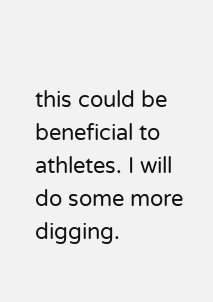this could be beneficial to athletes. I will do some more digging.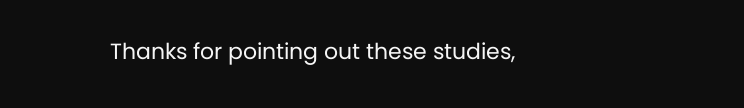Thanks for pointing out these studies,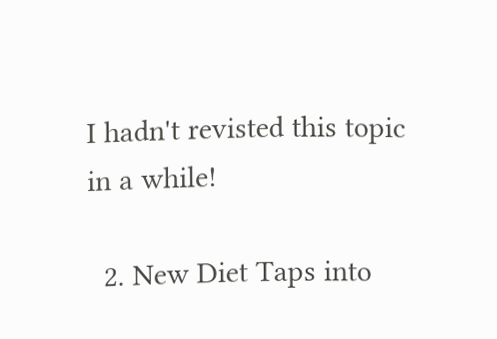I hadn't revisted this topic in a while!

  2. New Diet Taps into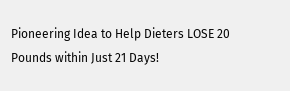Pioneering Idea to Help Dieters LOSE 20 Pounds within Just 21 Days!